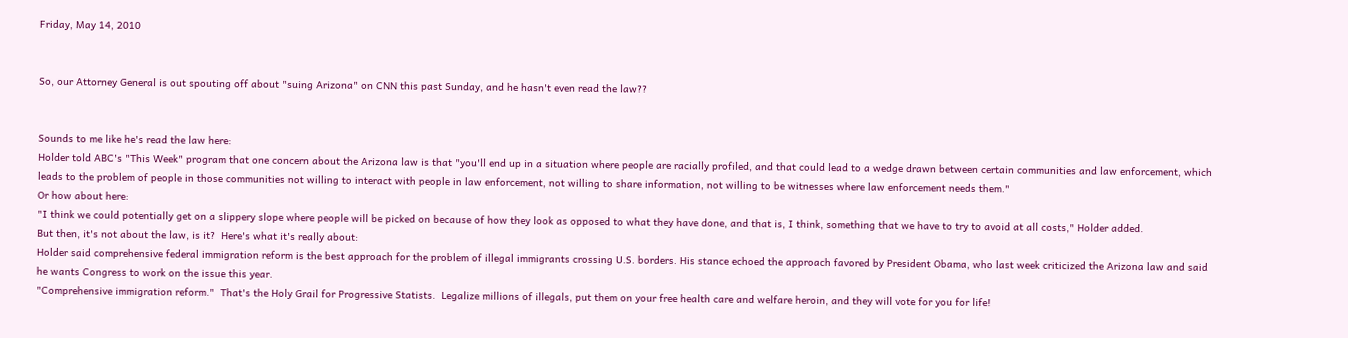Friday, May 14, 2010


So, our Attorney General is out spouting off about "suing Arizona" on CNN this past Sunday, and he hasn't even read the law??


Sounds to me like he's read the law here:
Holder told ABC's "This Week" program that one concern about the Arizona law is that "you'll end up in a situation where people are racially profiled, and that could lead to a wedge drawn between certain communities and law enforcement, which leads to the problem of people in those communities not willing to interact with people in law enforcement, not willing to share information, not willing to be witnesses where law enforcement needs them."
Or how about here:
"I think we could potentially get on a slippery slope where people will be picked on because of how they look as opposed to what they have done, and that is, I think, something that we have to try to avoid at all costs," Holder added.
But then, it's not about the law, is it?  Here's what it's really about:
Holder said comprehensive federal immigration reform is the best approach for the problem of illegal immigrants crossing U.S. borders. His stance echoed the approach favored by President Obama, who last week criticized the Arizona law and said he wants Congress to work on the issue this year.
"Comprehensive immigration reform."  That's the Holy Grail for Progressive Statists.  Legalize millions of illegals, put them on your free health care and welfare heroin, and they will vote for you for life!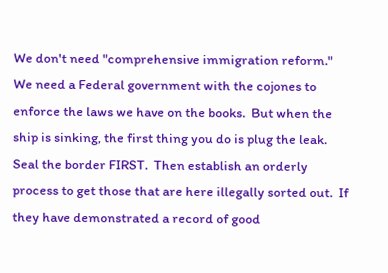We don't need "comprehensive immigration reform."  We need a Federal government with the cojones to enforce the laws we have on the books.  But when the ship is sinking, the first thing you do is plug the leak.  Seal the border FIRST.  Then establish an orderly process to get those that are here illegally sorted out.  If they have demonstrated a record of good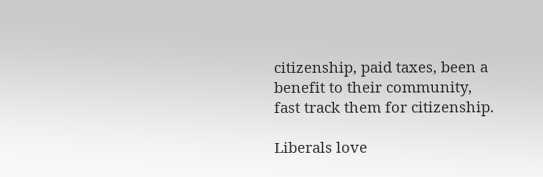citizenship, paid taxes, been a benefit to their community, fast track them for citizenship.

Liberals love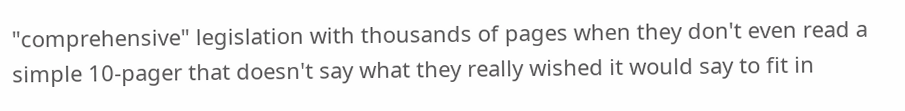"comprehensive" legislation with thousands of pages when they don't even read a simple 10-pager that doesn't say what they really wished it would say to fit in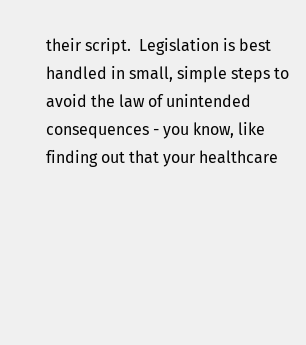their script.  Legislation is best handled in small, simple steps to avoid the law of unintended consequences - you know, like finding out that your healthcare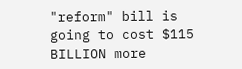"reform" bill is going to cost $115 BILLION more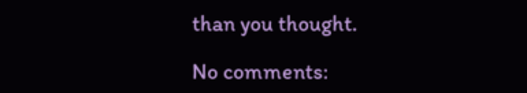than you thought.

No comments: